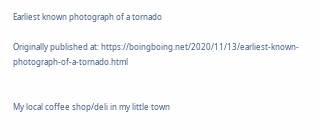Earliest known photograph of a tornado

Originally published at: https://boingboing.net/2020/11/13/earliest-known-photograph-of-a-tornado.html


My local coffee shop/deli in my little town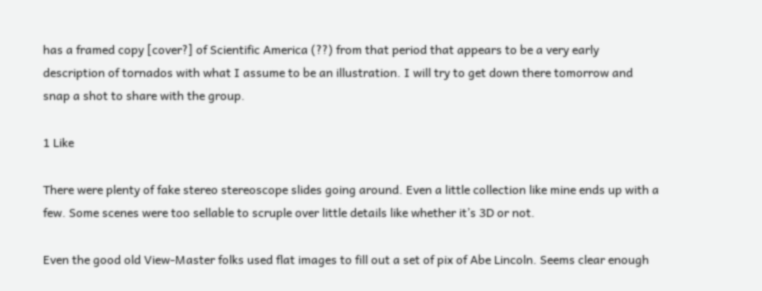has a framed copy [cover?] of Scientific America (??) from that period that appears to be a very early description of tornados with what I assume to be an illustration. I will try to get down there tomorrow and snap a shot to share with the group.

1 Like

There were plenty of fake stereo stereoscope slides going around. Even a little collection like mine ends up with a few. Some scenes were too sellable to scruple over little details like whether it’s 3D or not.

Even the good old View-Master folks used flat images to fill out a set of pix of Abe Lincoln. Seems clear enough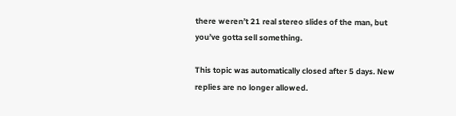there weren’t 21 real stereo slides of the man, but you’ve gotta sell something.

This topic was automatically closed after 5 days. New replies are no longer allowed.